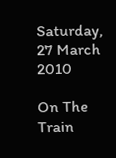Saturday, 27 March 2010

On The Train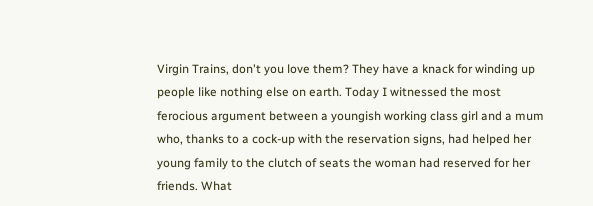Virgin Trains, don't you love them? They have a knack for winding up people like nothing else on earth. Today I witnessed the most ferocious argument between a youngish working class girl and a mum who, thanks to a cock-up with the reservation signs, had helped her young family to the clutch of seats the woman had reserved for her friends. What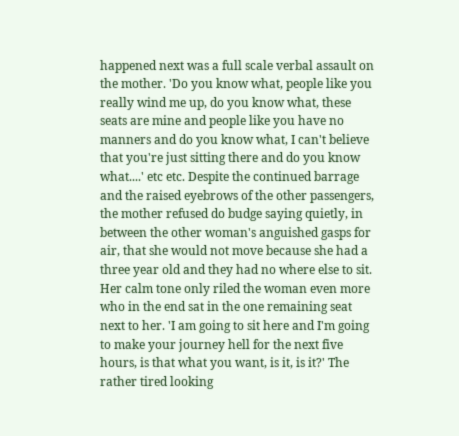happened next was a full scale verbal assault on the mother. 'Do you know what, people like you really wind me up, do you know what, these seats are mine and people like you have no manners and do you know what, I can't believe that you're just sitting there and do you know what....' etc etc. Despite the continued barrage and the raised eyebrows of the other passengers, the mother refused do budge saying quietly, in between the other woman's anguished gasps for air, that she would not move because she had a three year old and they had no where else to sit. Her calm tone only riled the woman even more who in the end sat in the one remaining seat next to her. 'I am going to sit here and I'm going to make your journey hell for the next five hours, is that what you want, is it, is it?' The rather tired looking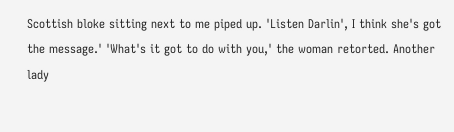Scottish bloke sitting next to me piped up. 'Listen Darlin', I think she's got the message.' 'What's it got to do with you,' the woman retorted. Another lady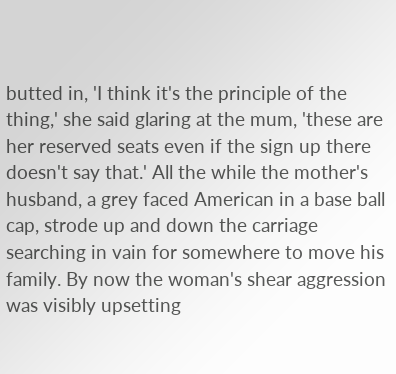butted in, 'I think it's the principle of the thing,' she said glaring at the mum, 'these are her reserved seats even if the sign up there doesn't say that.' All the while the mother's husband, a grey faced American in a base ball cap, strode up and down the carriage searching in vain for somewhere to move his family. By now the woman's shear aggression was visibly upsetting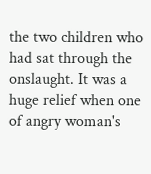the two children who had sat through the onslaught. It was a huge relief when one of angry woman's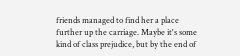friends managed to find her a place further up the carriage. Maybe it's some kind of class prejudice, but by the end of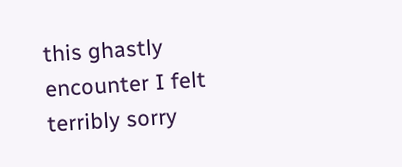this ghastly encounter I felt terribly sorry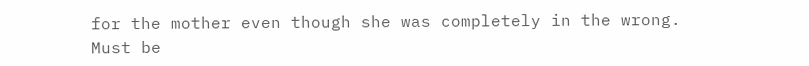for the mother even though she was completely in the wrong. Must be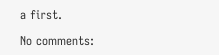a first.

No comments: